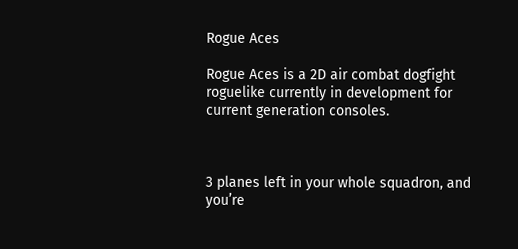Rogue Aces

Rogue Aces is a 2D air combat dogfight roguelike currently in development for current generation consoles.



3 planes left in your whole squadron, and you’re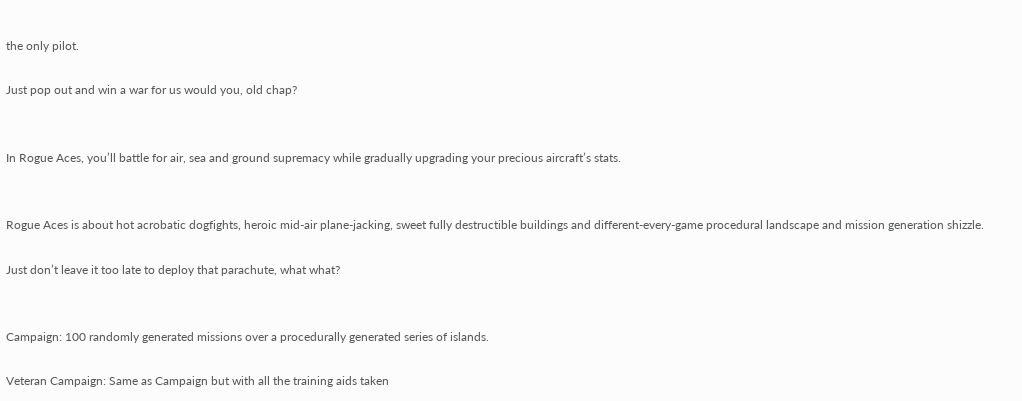the only pilot.

Just pop out and win a war for us would you, old chap?


In Rogue Aces, you’ll battle for air, sea and ground supremacy while gradually upgrading your precious aircraft’s stats.


Rogue Aces is about hot acrobatic dogfights, heroic mid-air plane-jacking, sweet fully destructible buildings and different-every-game procedural landscape and mission generation shizzle.

Just don’t leave it too late to deploy that parachute, what what?


Campaign: 100 randomly generated missions over a procedurally generated series of islands.

Veteran Campaign: Same as Campaign but with all the training aids taken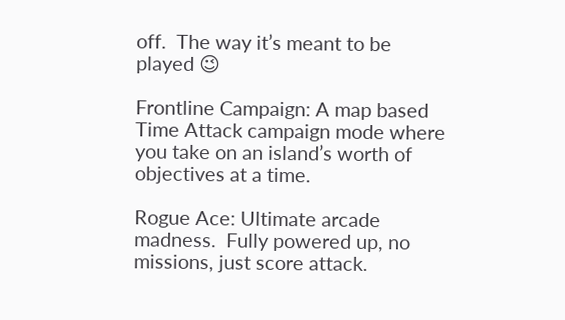off.  The way it’s meant to be played 😉

Frontline Campaign: A map based Time Attack campaign mode where you take on an island’s worth of objectives at a time.

Rogue Ace: Ultimate arcade madness.  Fully powered up, no missions, just score attack.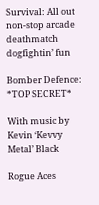Survival: All out non-stop arcade deathmatch dogfightin’ fun

Bomber Defence: *TOP SECRET*

With music by Kevin ‘Kevvy Metal’ Black

Rogue Aces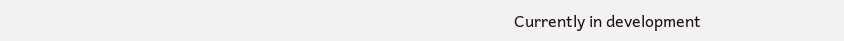Currently in development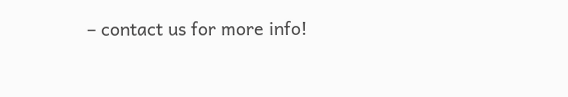– contact us for more info!